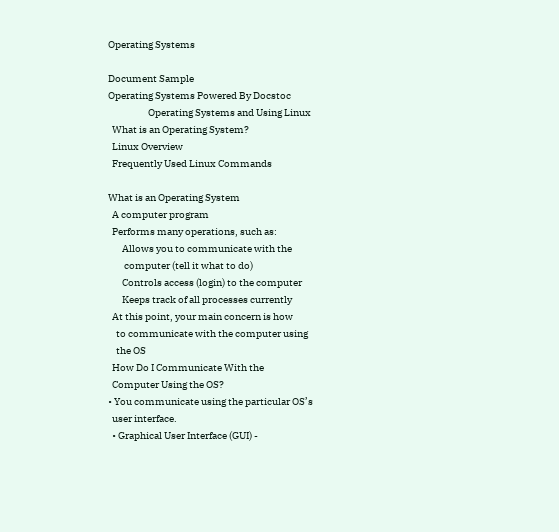Operating Systems

Document Sample
Operating Systems Powered By Docstoc
                    Operating Systems and Using Linux
  What is an Operating System?
  Linux Overview
  Frequently Used Linux Commands

What is an Operating System
  A computer program
  Performs many operations, such as:
       Allows you to communicate with the
        computer (tell it what to do)
       Controls access (login) to the computer
       Keeps track of all processes currently
  At this point, your main concern is how
    to communicate with the computer using
    the OS
  How Do I Communicate With the
  Computer Using the OS?
• You communicate using the particular OS’s
  user interface.
  • Graphical User Interface (GUI) -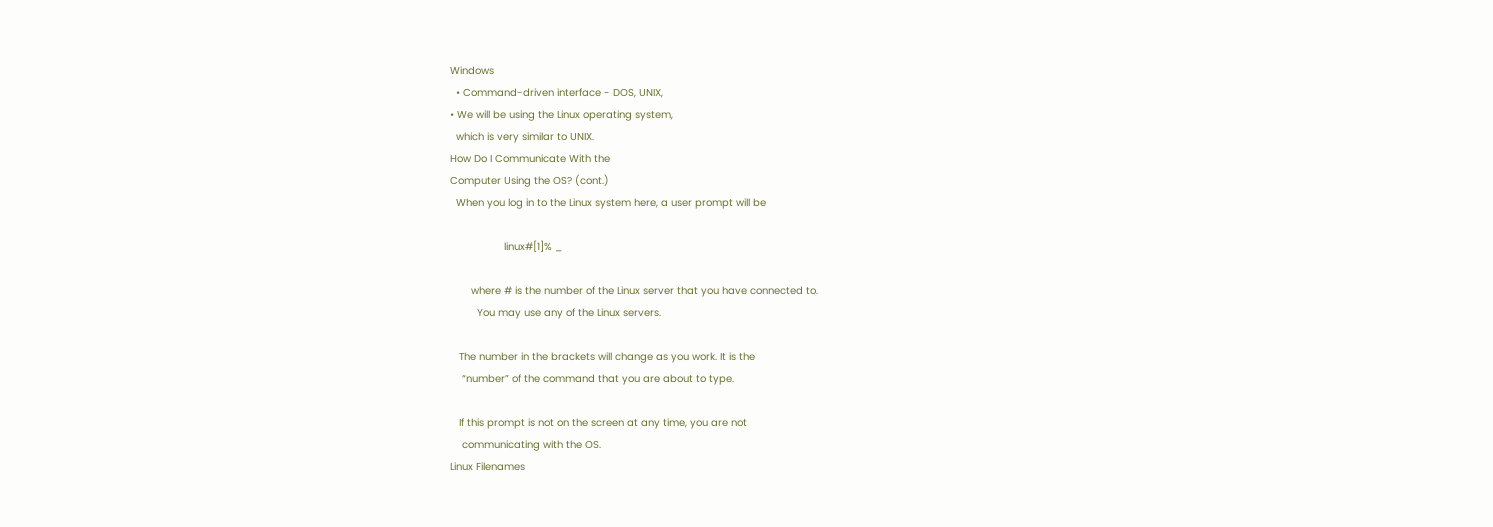Windows
  • Command-driven interface - DOS, UNIX,
• We will be using the Linux operating system,
  which is very similar to UNIX.
How Do I Communicate With the
Computer Using the OS? (cont.)
  When you log in to the Linux system here, a user prompt will be

                  linux#[1]% _

       where # is the number of the Linux server that you have connected to.
         You may use any of the Linux servers.

   The number in the brackets will change as you work. It is the
    “number” of the command that you are about to type.

   If this prompt is not on the screen at any time, you are not
    communicating with the OS.
Linux Filenames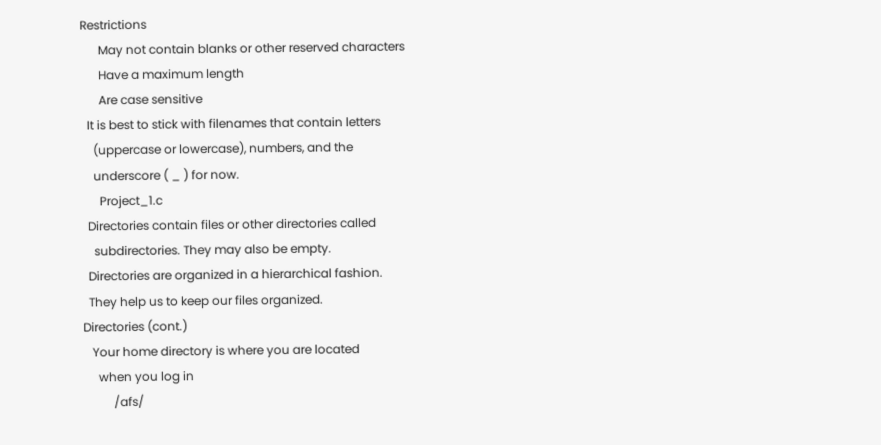Restrictions
      May not contain blanks or other reserved characters
      Have a maximum length
      Are case sensitive
  It is best to stick with filenames that contain letters
    (uppercase or lowercase), numbers, and the
    underscore ( _ ) for now.
      Project_1.c
  Directories contain files or other directories called
    subdirectories. They may also be empty.
  Directories are organized in a hierarchical fashion.
  They help us to keep our files organized.
Directories (cont.)
   Your home directory is where you are located
     when you log in
          /afs/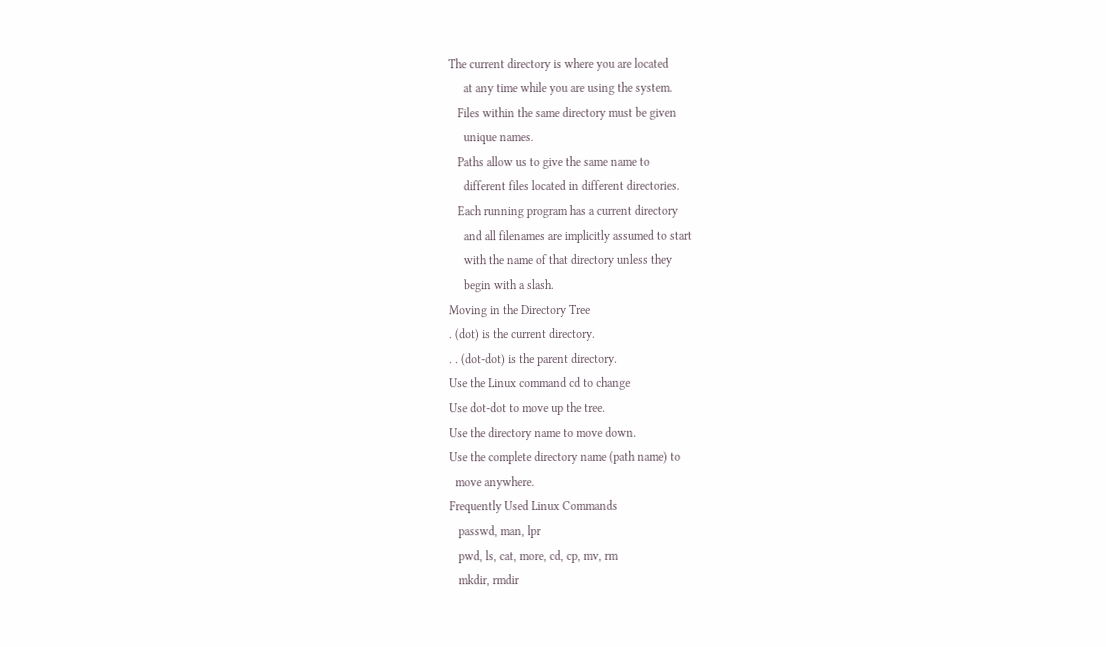The current directory is where you are located
     at any time while you are using the system.
   Files within the same directory must be given
     unique names.
   Paths allow us to give the same name to
     different files located in different directories.
   Each running program has a current directory
     and all filenames are implicitly assumed to start
     with the name of that directory unless they
     begin with a slash.
Moving in the Directory Tree
. (dot) is the current directory.
. . (dot-dot) is the parent directory.
Use the Linux command cd to change
Use dot-dot to move up the tree.
Use the directory name to move down.
Use the complete directory name (path name) to
  move anywhere.
Frequently Used Linux Commands
   passwd, man, lpr
   pwd, ls, cat, more, cd, cp, mv, rm
   mkdir, rmdir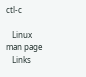ctl-c

   Linux man page
   Links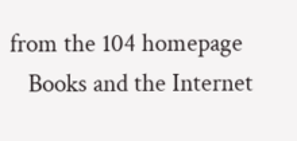from the 104 homepage
   Books and the Internet